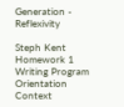Generation - Reflexivity

Steph Kent
Homework 1
Writing Program Orientation
Context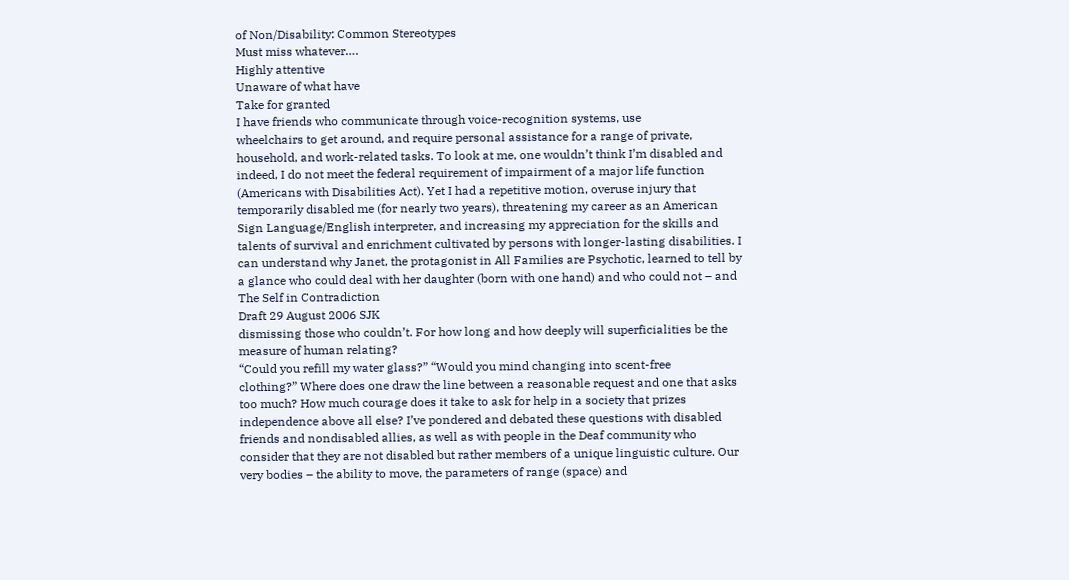of Non/Disability: Common Stereotypes
Must miss whatever….
Highly attentive
Unaware of what have
Take for granted
I have friends who communicate through voice-recognition systems, use
wheelchairs to get around, and require personal assistance for a range of private,
household, and work-related tasks. To look at me, one wouldn’t think I’m disabled and
indeed, I do not meet the federal requirement of impairment of a major life function
(Americans with Disabilities Act). Yet I had a repetitive motion, overuse injury that
temporarily disabled me (for nearly two years), threatening my career as an American
Sign Language/English interpreter, and increasing my appreciation for the skills and
talents of survival and enrichment cultivated by persons with longer-lasting disabilities. I
can understand why Janet, the protagonist in All Families are Psychotic, learned to tell by
a glance who could deal with her daughter (born with one hand) and who could not – and
The Self in Contradiction
Draft 29 August 2006 SJK
dismissing those who couldn’t. For how long and how deeply will superficialities be the
measure of human relating?
“Could you refill my water glass?” “Would you mind changing into scent-free
clothing?” Where does one draw the line between a reasonable request and one that asks
too much? How much courage does it take to ask for help in a society that prizes
independence above all else? I’ve pondered and debated these questions with disabled
friends and nondisabled allies, as well as with people in the Deaf community who
consider that they are not disabled but rather members of a unique linguistic culture. Our
very bodies – the ability to move, the parameters of range (space) and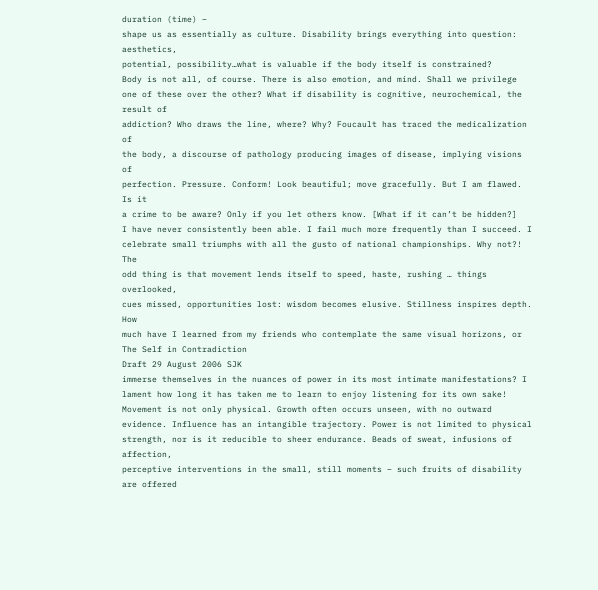duration (time) –
shape us as essentially as culture. Disability brings everything into question: aesthetics,
potential, possibility…what is valuable if the body itself is constrained?
Body is not all, of course. There is also emotion, and mind. Shall we privilege
one of these over the other? What if disability is cognitive, neurochemical, the result of
addiction? Who draws the line, where? Why? Foucault has traced the medicalization of
the body, a discourse of pathology producing images of disease, implying visions of
perfection. Pressure. Conform! Look beautiful; move gracefully. But I am flawed. Is it
a crime to be aware? Only if you let others know. [What if it can’t be hidden?]
I have never consistently been able. I fail much more frequently than I succeed. I
celebrate small triumphs with all the gusto of national championships. Why not?! The
odd thing is that movement lends itself to speed, haste, rushing … things overlooked,
cues missed, opportunities lost: wisdom becomes elusive. Stillness inspires depth. How
much have I learned from my friends who contemplate the same visual horizons, or
The Self in Contradiction
Draft 29 August 2006 SJK
immerse themselves in the nuances of power in its most intimate manifestations? I
lament how long it has taken me to learn to enjoy listening for its own sake!
Movement is not only physical. Growth often occurs unseen, with no outward
evidence. Influence has an intangible trajectory. Power is not limited to physical
strength, nor is it reducible to sheer endurance. Beads of sweat, infusions of affection,
perceptive interventions in the small, still moments – such fruits of disability are offered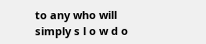to any who will simply s l o w d o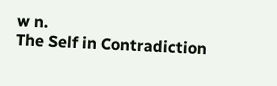w n.
The Self in Contradiction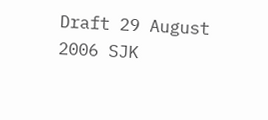Draft 29 August 2006 SJK